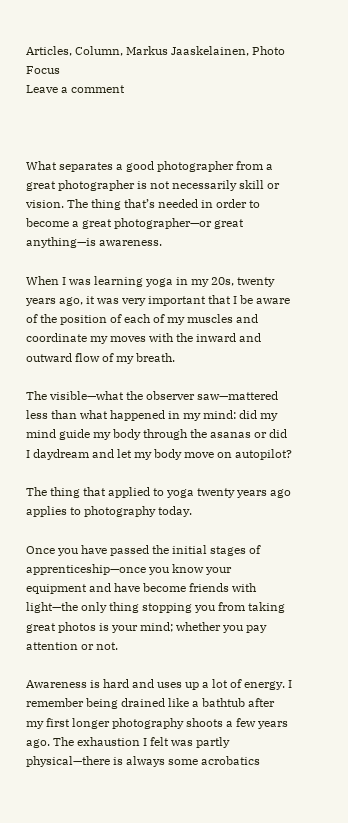Articles, Column, Markus Jaaskelainen, Photo Focus
Leave a comment



What separates a good photographer from a great photographer is not necessarily skill or vision. The thing that’s needed in order to become a great photographer—or great anything—is awareness.

When I was learning yoga in my 20s, twenty years ago, it was very important that I be aware of the position of each of my muscles and coordinate my moves with the inward and outward flow of my breath.

The visible—what the observer saw—mattered less than what happened in my mind: did my mind guide my body through the asanas or did I daydream and let my body move on autopilot?

The thing that applied to yoga twenty years ago applies to photography today.

Once you have passed the initial stages of apprenticeship—once you know your equipment and have become friends with light—the only thing stopping you from taking great photos is your mind; whether you pay attention or not.

Awareness is hard and uses up a lot of energy. I remember being drained like a bathtub after my first longer photography shoots a few years ago. The exhaustion I felt was partly physical—there is always some acrobatics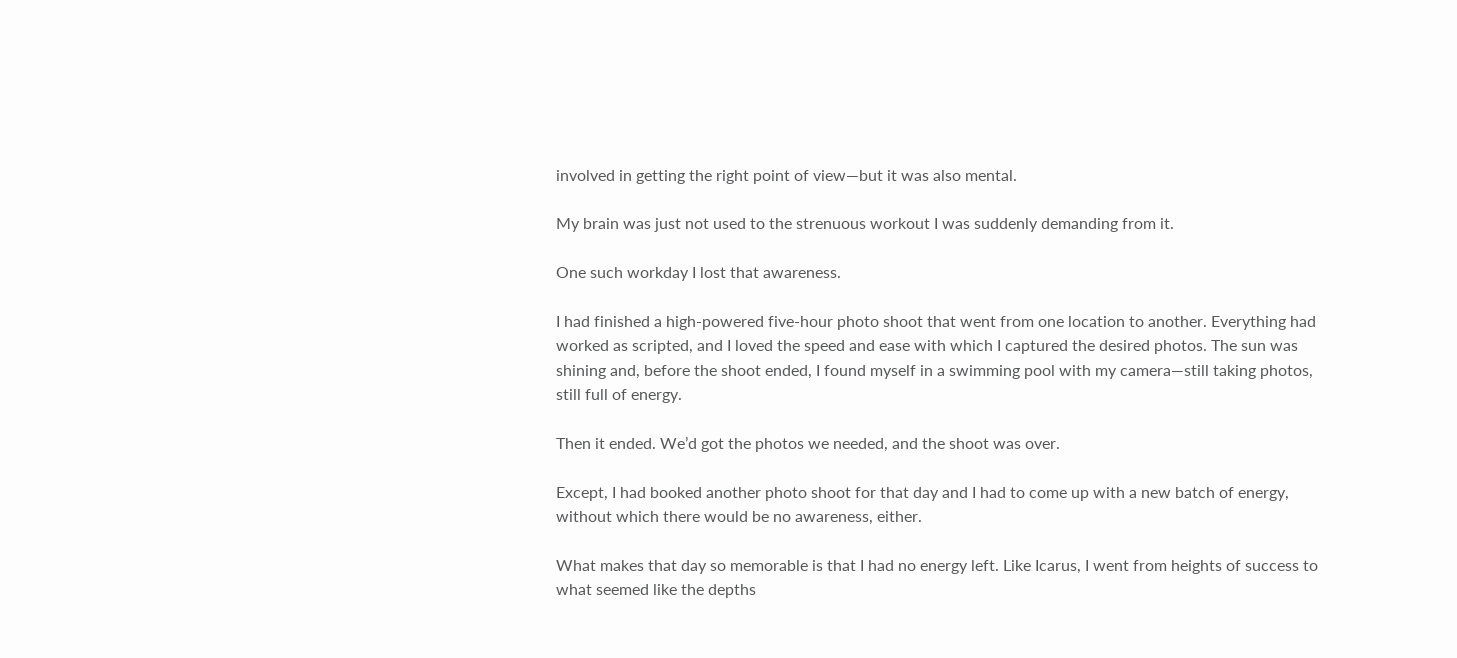involved in getting the right point of view—but it was also mental.

My brain was just not used to the strenuous workout I was suddenly demanding from it.

One such workday I lost that awareness.

I had finished a high-powered five-hour photo shoot that went from one location to another. Everything had worked as scripted, and I loved the speed and ease with which I captured the desired photos. The sun was shining and, before the shoot ended, I found myself in a swimming pool with my camera—still taking photos, still full of energy.

Then it ended. We’d got the photos we needed, and the shoot was over.

Except, I had booked another photo shoot for that day and I had to come up with a new batch of energy, without which there would be no awareness, either.

What makes that day so memorable is that I had no energy left. Like Icarus, I went from heights of success to what seemed like the depths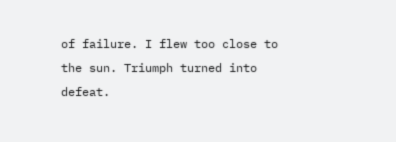of failure. I flew too close to the sun. Triumph turned into defeat.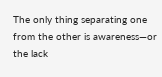The only thing separating one from the other is awareness—or the lack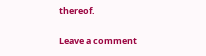thereof.

Leave a comment